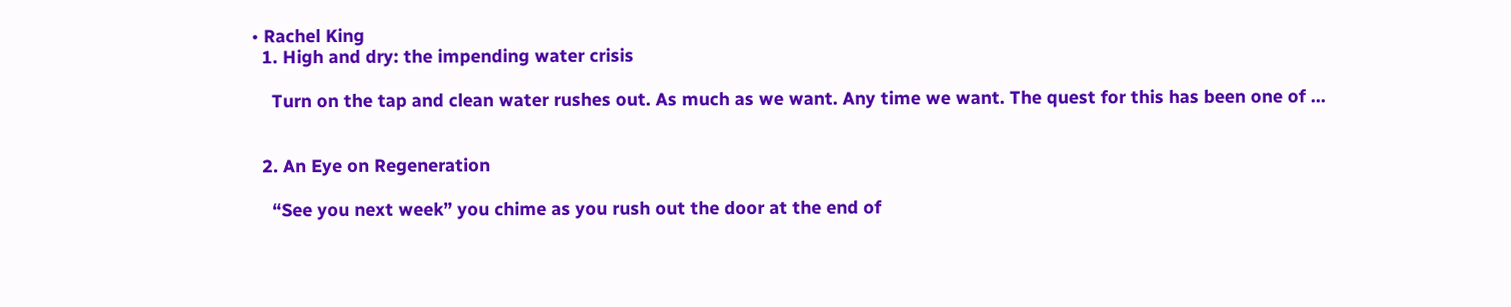• Rachel King
  1. High and dry: the impending water crisis

    Turn on the tap and clean water rushes out. As much as we want. Any time we want. The quest for this has been one of …


  2. An Eye on Regeneration

    “See you next week” you chime as you rush out the door at the end of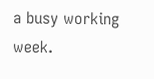a busy working week.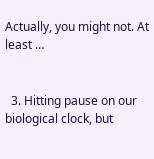Actually, you might not. At least …


  3. Hitting pause on our biological clock, but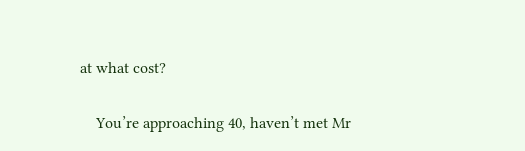at what cost?

    You’re approaching 40, haven’t met Mr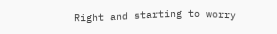Right and starting to worry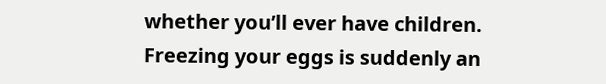whether you’ll ever have children. Freezing your eggs is suddenly an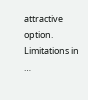attractive option. Limitations in …